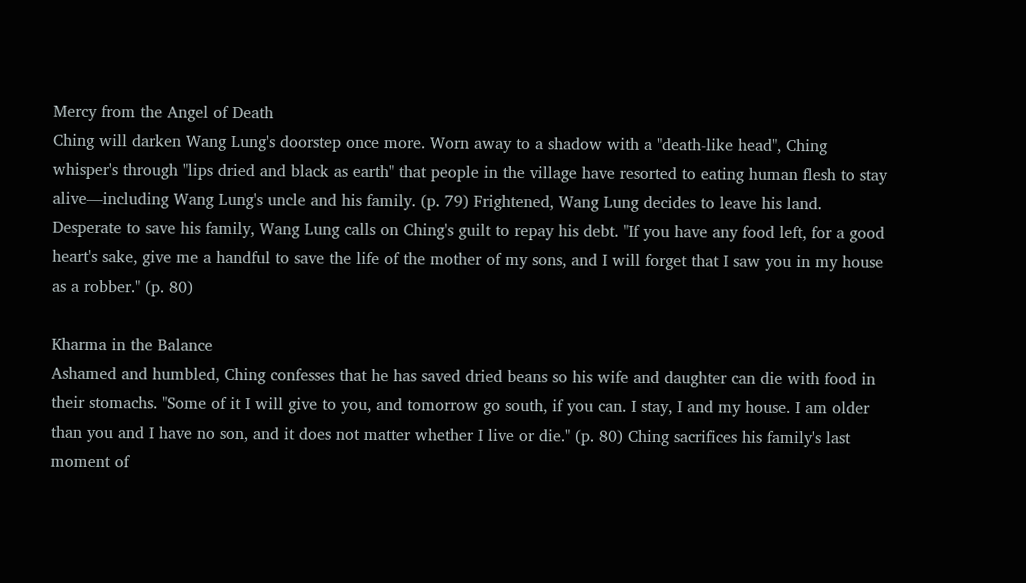Mercy from the Angel of Death
Ching will darken Wang Lung's doorstep once more. Worn away to a shadow with a "death-like head", Ching whisper's through "lips dried and black as earth" that people in the village have resorted to eating human flesh to stay alive—including Wang Lung's uncle and his family. (p. 79) Frightened, Wang Lung decides to leave his land. Desperate to save his family, Wang Lung calls on Ching's guilt to repay his debt. "If you have any food left, for a good heart's sake, give me a handful to save the life of the mother of my sons, and I will forget that I saw you in my house as a robber." (p. 80)

Kharma in the Balance
Ashamed and humbled, Ching confesses that he has saved dried beans so his wife and daughter can die with food in their stomachs. "Some of it I will give to you, and tomorrow go south, if you can. I stay, I and my house. I am older than you and I have no son, and it does not matter whether I live or die." (p. 80) Ching sacrifices his family's last moment of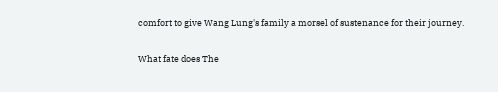comfort to give Wang Lung's family a morsel of sustenance for their journey.

What fate does The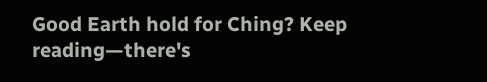Good Earth hold for Ching? Keep reading—there's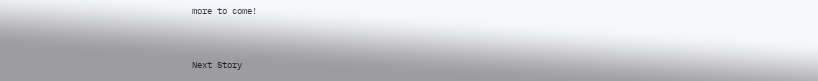more to come!


Next Story